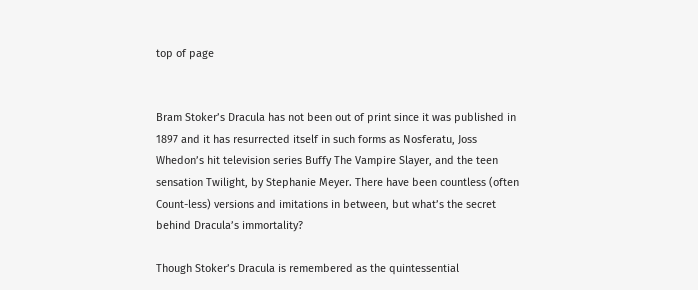top of page


Bram Stoker’s Dracula has not been out of print since it was published in 1897 and it has resurrected itself in such forms as Nosferatu, Joss Whedon’s hit television series Buffy The Vampire Slayer, and the teen sensation Twilight, by Stephanie Meyer. There have been countless (often Count-less) versions and imitations in between, but what’s the secret behind Dracula’s immortality?

Though Stoker’s Dracula is remembered as the quintessential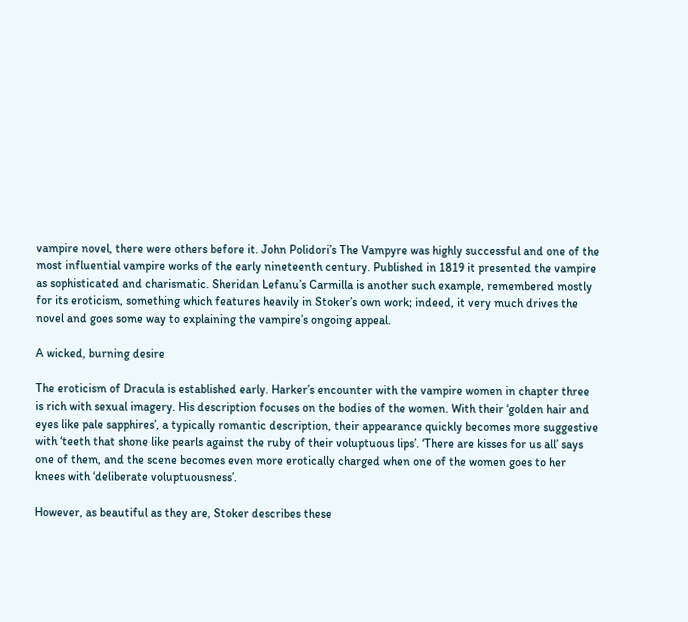vampire novel, there were others before it. John Polidori’s The Vampyre was highly successful and one of the most influential vampire works of the early nineteenth century. Published in 1819 it presented the vampire as sophisticated and charismatic. Sheridan Lefanu’s Carmilla is another such example, remembered mostly for its eroticism, something which features heavily in Stoker’s own work; indeed, it very much drives the novel and goes some way to explaining the vampire’s ongoing appeal.

A wicked, burning desire

The eroticism of Dracula is established early. Harker’s encounter with the vampire women in chapter three is rich with sexual imagery. His description focuses on the bodies of the women. With their ‘golden hair and eyes like pale sapphires’, a typically romantic description, their appearance quickly becomes more suggestive with ‘teeth that shone like pearls against the ruby of their voluptuous lips’. ‘There are kisses for us all’ says one of them, and the scene becomes even more erotically charged when one of the women goes to her knees with ‘deliberate voluptuousness’.

However, as beautiful as they are, Stoker describes these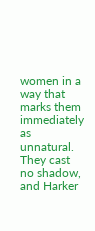women in a way that marks them immediately as unnatural. They cast no shadow, and Harker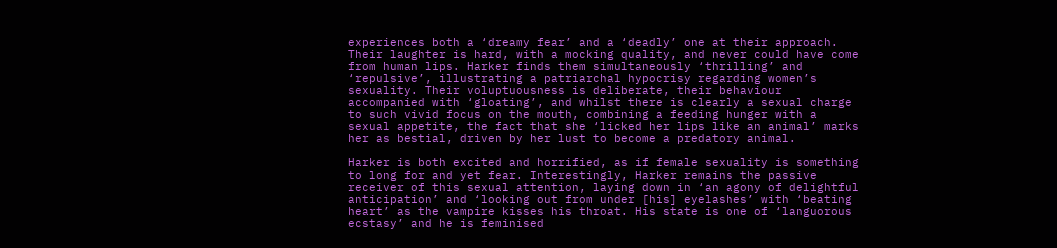experiences both a ‘dreamy fear’ and a ‘deadly’ one at their approach. Their laughter is hard, with a mocking quality, and never could have come from human lips. Harker finds them simultaneously ‘thrilling’ and ‘repulsive’, illustrating a patriarchal hypocrisy regarding women’s sexuality. Their voluptuousness is deliberate, their behaviour accompanied with ‘gloating’, and whilst there is clearly a sexual charge to such vivid focus on the mouth, combining a feeding hunger with a sexual appetite, the fact that she ‘licked her lips like an animal’ marks her as bestial, driven by her lust to become a predatory animal.

Harker is both excited and horrified, as if female sexuality is something to long for and yet fear. Interestingly, Harker remains the passive receiver of this sexual attention, laying down in ‘an agony of delightful anticipation’ and ‘looking out from under [his] eyelashes’ with ‘beating heart’ as the vampire kisses his throat. His state is one of ‘languorous ecstasy’ and he is feminised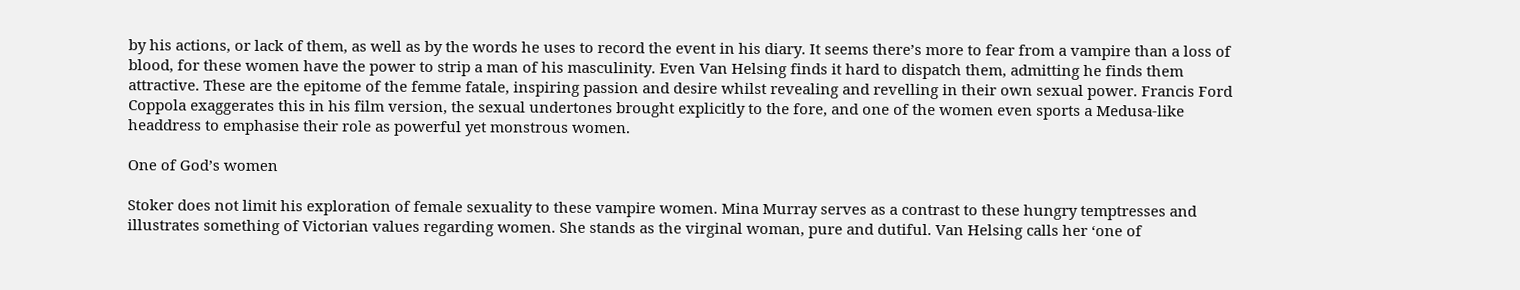by his actions, or lack of them, as well as by the words he uses to record the event in his diary. It seems there’s more to fear from a vampire than a loss of blood, for these women have the power to strip a man of his masculinity. Even Van Helsing finds it hard to dispatch them, admitting he finds them attractive. These are the epitome of the femme fatale, inspiring passion and desire whilst revealing and revelling in their own sexual power. Francis Ford Coppola exaggerates this in his film version, the sexual undertones brought explicitly to the fore, and one of the women even sports a Medusa-like headdress to emphasise their role as powerful yet monstrous women.

One of God’s women

Stoker does not limit his exploration of female sexuality to these vampire women. Mina Murray serves as a contrast to these hungry temptresses and illustrates something of Victorian values regarding women. She stands as the virginal woman, pure and dutiful. Van Helsing calls her ‘one of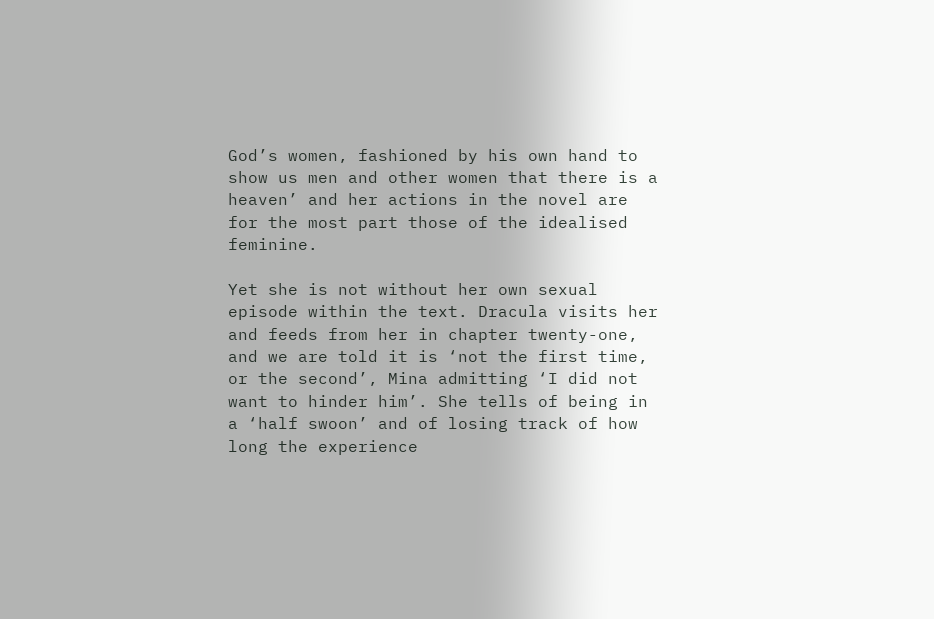God’s women, fashioned by his own hand to show us men and other women that there is a heaven’ and her actions in the novel are for the most part those of the idealised feminine.

Yet she is not without her own sexual episode within the text. Dracula visits her and feeds from her in chapter twenty-one, and we are told it is ‘not the first time, or the second’, Mina admitting ‘I did not want to hinder him’. She tells of being in a ‘half swoon’ and of losing track of how long the experience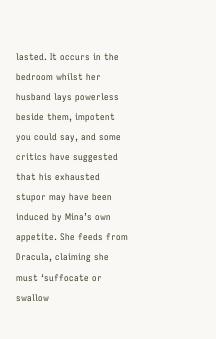lasted. It occurs in the bedroom whilst her husband lays powerless beside them, impotent you could say, and some critics have suggested that his exhausted stupor may have been induced by Mina’s own appetite. She feeds from Dracula, claiming she must ‘suffocate or swallow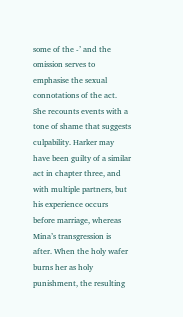some of the -’ and the omission serves to emphasise the sexual connotations of the act. She recounts events with a tone of shame that suggests culpability. Harker may have been guilty of a similar act in chapter three, and with multiple partners, but his experience occurs before marriage, whereas Mina’s transgression is after. When the holy wafer burns her as holy punishment, the resulting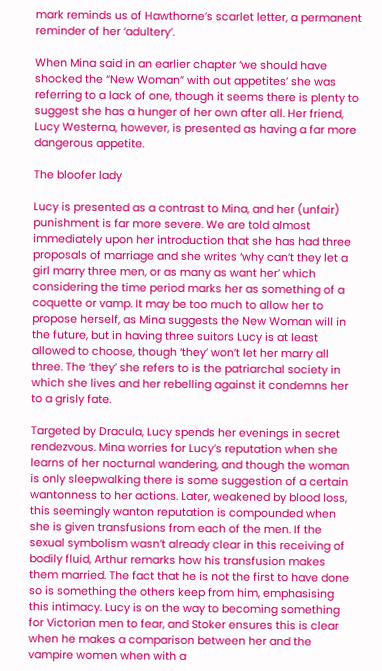mark reminds us of Hawthorne’s scarlet letter, a permanent reminder of her ‘adultery’.

When Mina said in an earlier chapter ‘we should have shocked the “New Woman” with out appetites’ she was referring to a lack of one, though it seems there is plenty to suggest she has a hunger of her own after all. Her friend, Lucy Westerna, however, is presented as having a far more dangerous appetite.

The bloofer lady

Lucy is presented as a contrast to Mina, and her (unfair) punishment is far more severe. We are told almost immediately upon her introduction that she has had three proposals of marriage and she writes ‘why can’t they let a girl marry three men, or as many as want her’ which considering the time period marks her as something of a coquette or vamp. It may be too much to allow her to propose herself, as Mina suggests the New Woman will in the future, but in having three suitors Lucy is at least allowed to choose, though ‘they’ won’t let her marry all three. The ‘they’ she refers to is the patriarchal society in which she lives and her rebelling against it condemns her to a grisly fate.

Targeted by Dracula, Lucy spends her evenings in secret rendezvous. Mina worries for Lucy’s reputation when she learns of her nocturnal wandering, and though the woman is only sleepwalking there is some suggestion of a certain wantonness to her actions. Later, weakened by blood loss, this seemingly wanton reputation is compounded when she is given transfusions from each of the men. If the sexual symbolism wasn’t already clear in this receiving of bodily fluid, Arthur remarks how his transfusion makes them married. The fact that he is not the first to have done so is something the others keep from him, emphasising this intimacy. Lucy is on the way to becoming something for Victorian men to fear, and Stoker ensures this is clear when he makes a comparison between her and the vampire women when with a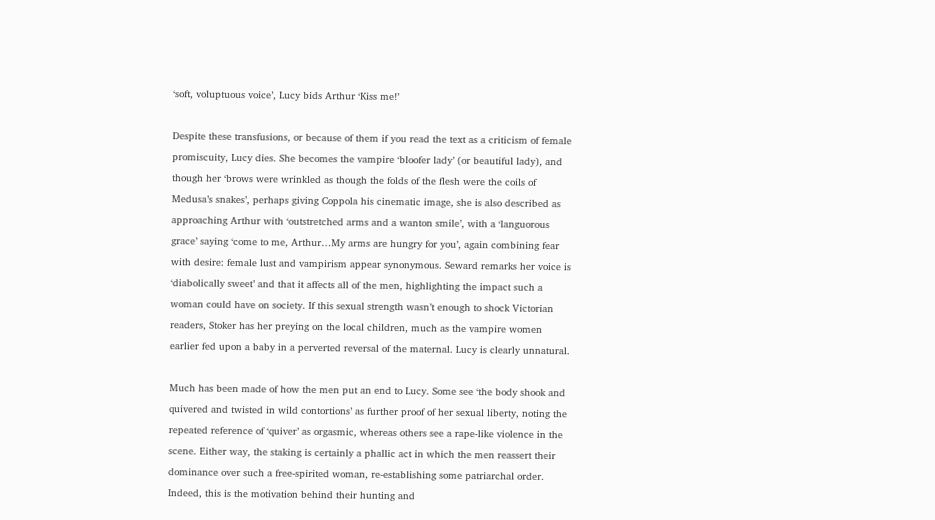‘soft, voluptuous voice’, Lucy bids Arthur ‘Kiss me!’

Despite these transfusions, or because of them if you read the text as a criticism of female promiscuity, Lucy dies. She becomes the vampire ‘bloofer lady’ (or beautiful lady), and though her ‘brows were wrinkled as though the folds of the flesh were the coils of Medusa’s snakes’, perhaps giving Coppola his cinematic image, she is also described as approaching Arthur with ‘outstretched arms and a wanton smile’, with a ‘languorous grace’ saying ‘come to me, Arthur…My arms are hungry for you’, again combining fear with desire: female lust and vampirism appear synonymous. Seward remarks her voice is ‘diabolically sweet’ and that it affects all of the men, highlighting the impact such a woman could have on society. If this sexual strength wasn’t enough to shock Victorian readers, Stoker has her preying on the local children, much as the vampire women earlier fed upon a baby in a perverted reversal of the maternal. Lucy is clearly unnatural.

Much has been made of how the men put an end to Lucy. Some see ‘the body shook and quivered and twisted in wild contortions’ as further proof of her sexual liberty, noting the repeated reference of ‘quiver’ as orgasmic, whereas others see a rape-like violence in the scene. Either way, the staking is certainly a phallic act in which the men reassert their dominance over such a free-spirited woman, re-establishing some patriarchal order. Indeed, this is the motivation behind their hunting and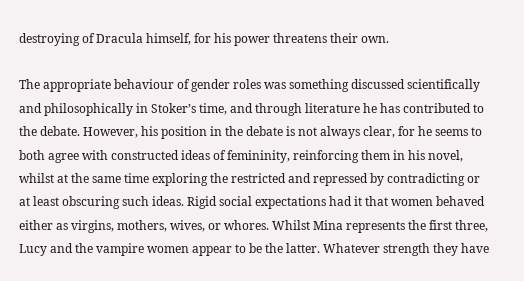destroying of Dracula himself, for his power threatens their own.

The appropriate behaviour of gender roles was something discussed scientifically and philosophically in Stoker’s time, and through literature he has contributed to the debate. However, his position in the debate is not always clear, for he seems to both agree with constructed ideas of femininity, reinforcing them in his novel, whilst at the same time exploring the restricted and repressed by contradicting or at least obscuring such ideas. Rigid social expectations had it that women behaved either as virgins, mothers, wives, or whores. Whilst Mina represents the first three, Lucy and the vampire women appear to be the latter. Whatever strength they have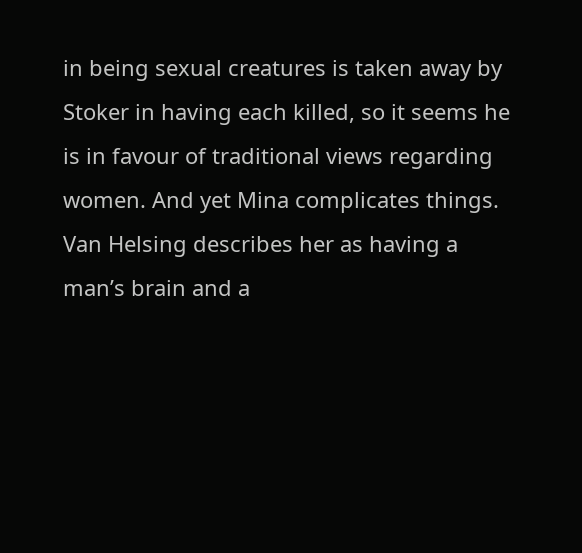in being sexual creatures is taken away by Stoker in having each killed, so it seems he is in favour of traditional views regarding women. And yet Mina complicates things. Van Helsing describes her as having a man’s brain and a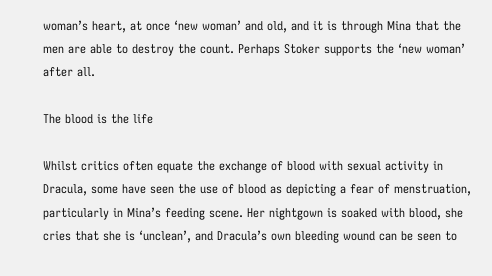woman’s heart, at once ‘new woman’ and old, and it is through Mina that the men are able to destroy the count. Perhaps Stoker supports the ‘new woman’ after all.

The blood is the life

Whilst critics often equate the exchange of blood with sexual activity in Dracula, some have seen the use of blood as depicting a fear of menstruation, particularly in Mina’s feeding scene. Her nightgown is soaked with blood, she cries that she is ‘unclean’, and Dracula’s own bleeding wound can be seen to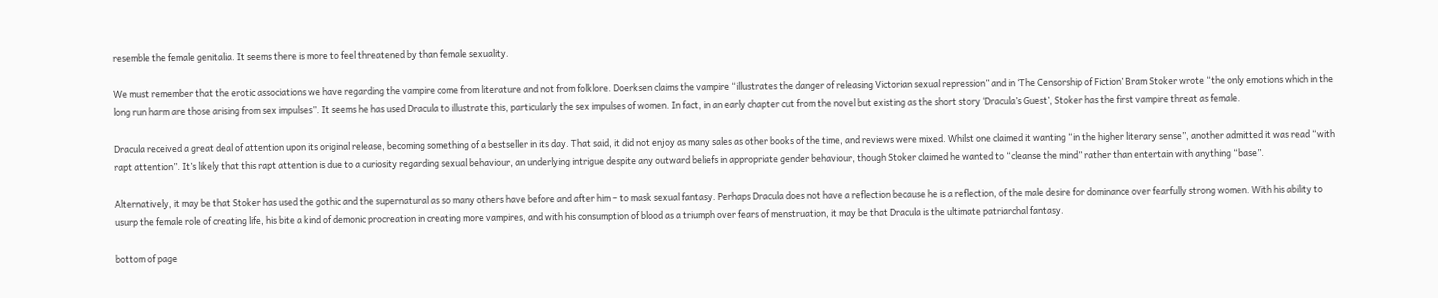resemble the female genitalia. It seems there is more to feel threatened by than female sexuality.

We must remember that the erotic associations we have regarding the vampire come from literature and not from folklore. Doerksen claims the vampire “illustrates the danger of releasing Victorian sexual repression” and in ‘The Censorship of Fiction’ Bram Stoker wrote “the only emotions which in the long run harm are those arising from sex impulses”. It seems he has used Dracula to illustrate this, particularly the sex impulses of women. In fact, in an early chapter cut from the novel but existing as the short story ‘Dracula’s Guest’, Stoker has the first vampire threat as female.

Dracula received a great deal of attention upon its original release, becoming something of a bestseller in its day. That said, it did not enjoy as many sales as other books of the time, and reviews were mixed. Whilst one claimed it wanting “in the higher literary sense”, another admitted it was read “with rapt attention”. It’s likely that this rapt attention is due to a curiosity regarding sexual behaviour, an underlying intrigue despite any outward beliefs in appropriate gender behaviour, though Stoker claimed he wanted to “cleanse the mind” rather than entertain with anything “base”.

Alternatively, it may be that Stoker has used the gothic and the supernatural as so many others have before and after him – to mask sexual fantasy. Perhaps Dracula does not have a reflection because he is a reflection, of the male desire for dominance over fearfully strong women. With his ability to usurp the female role of creating life, his bite a kind of demonic procreation in creating more vampires, and with his consumption of blood as a triumph over fears of menstruation, it may be that Dracula is the ultimate patriarchal fantasy.

bottom of page